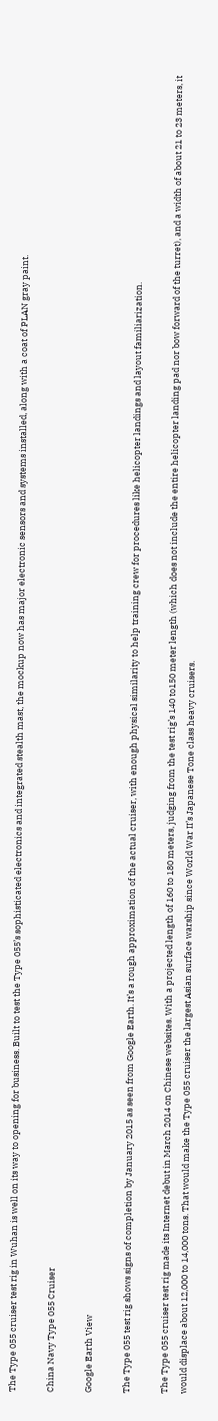The Type 055 cruiser test rig in Wuhan is well on its way to opening for business. Built to test the Type 055’s sophisticated electronics and integrated stealth mast, the mockup now has major electronic sensors and systems installed, along with a coat of PLAN gray paint.

China Navy Type 055 Cruiser

Google Earth View

The Type 055 test rig shows signs of completion by January 2015 as seen from Google Earth. It’s a rough approximation of the actual cruiser, with enough physical similarity to help training crew for procedures like helicopter landings and layout familiarization.

The Type 055 cruiser test rig made its Internet debut in March 2014 on Chinese websites. With a projected length of 160 to 180 meters, judging from the test rig’s 140 to150 meter length (which does not include the entire helicopter landing pad nor bow forward of the turret), and a width of about 21 to 23 meters, it would displace about 12,000 to 14,000 tons. That would make the Type 055 cruiser the largest Asian surface warship since World War II’s Japanese Tone class heavy cruisers.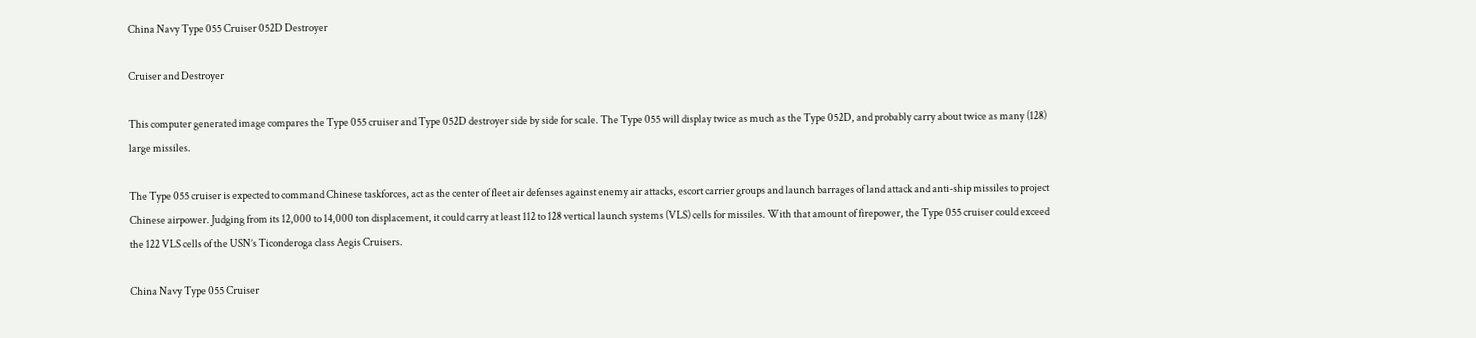China Navy Type 055 Cruiser 052D Destroyer

Cruiser and Destroyer

This computer generated image compares the Type 055 cruiser and Type 052D destroyer side by side for scale. The Type 055 will display twice as much as the Type 052D, and probably carry about twice as many (128) large missiles.

The Type 055 cruiser is expected to command Chinese taskforces, act as the center of fleet air defenses against enemy air attacks, escort carrier groups and launch barrages of land attack and anti-ship missiles to project Chinese airpower. Judging from its 12,000 to 14,000 ton displacement, it could carry at least 112 to 128 vertical launch systems (VLS) cells for missiles. With that amount of firepower, the Type 055 cruiser could exceed the 122 VLS cells of the USN’s Ticonderoga class Aegis Cruisers.

China Navy Type 055 Cruiser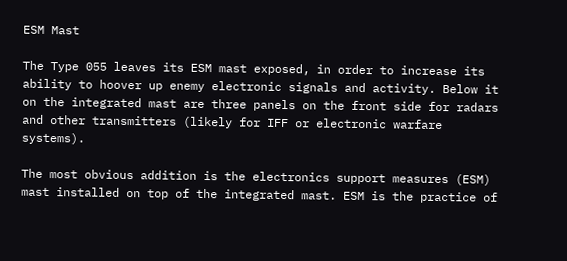ESM Mast

The Type 055 leaves its ESM mast exposed, in order to increase its ability to hoover up enemy electronic signals and activity. Below it on the integrated mast are three panels on the front side for radars and other transmitters (likely for IFF or electronic warfare systems).

The most obvious addition is the electronics support measures (ESM) mast installed on top of the integrated mast. ESM is the practice of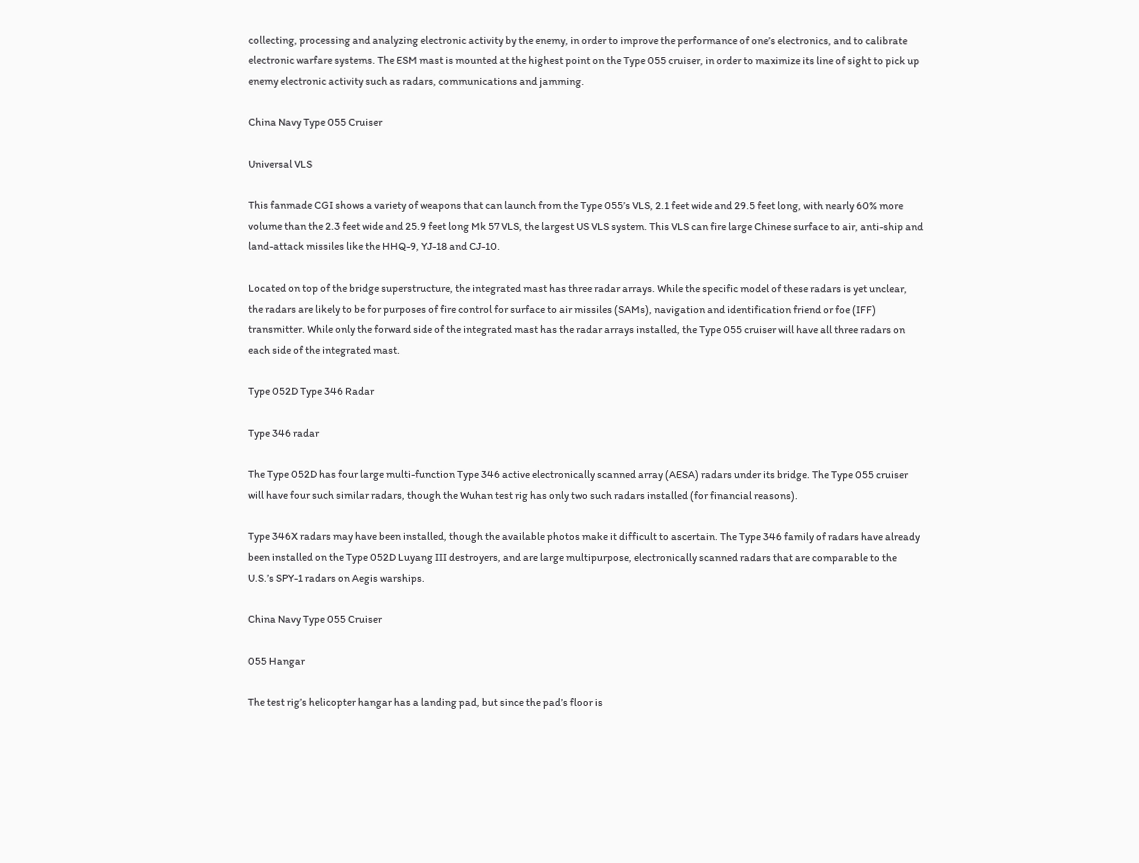collecting, processing and analyzing electronic activity by the enemy, in order to improve the performance of one’s electronics, and to calibrate electronic warfare systems. The ESM mast is mounted at the highest point on the Type 055 cruiser, in order to maximize its line of sight to pick up enemy electronic activity such as radars, communications and jamming.

China Navy Type 055 Cruiser

Universal VLS

This fanmade CGI shows a variety of weapons that can launch from the Type 055’s VLS, 2.1 feet wide and 29.5 feet long, with nearly 60% more volume than the 2.3 feet wide and 25.9 feet long Mk 57 VLS, the largest US VLS system. This VLS can fire large Chinese surface to air, anti-ship and land-attack missiles like the HHQ-9, YJ-18 and CJ-10.

Located on top of the bridge superstructure, the integrated mast has three radar arrays. While the specific model of these radars is yet unclear, the radars are likely to be for purposes of fire control for surface to air missiles (SAMs), navigation and identification friend or foe (IFF) transmitter. While only the forward side of the integrated mast has the radar arrays installed, the Type 055 cruiser will have all three radars on each side of the integrated mast.

Type 052D Type 346 Radar

Type 346 radar

The Type 052D has four large multi-function Type 346 active electronically scanned array (AESA) radars under its bridge. The Type 055 cruiser will have four such similar radars, though the Wuhan test rig has only two such radars installed (for financial reasons).

Type 346X radars may have been installed, though the available photos make it difficult to ascertain. The Type 346 family of radars have already been installed on the Type 052D Luyang III destroyers, and are large multipurpose, electronically scanned radars that are comparable to the U.S.’s SPY-1 radars on Aegis warships.

China Navy Type 055 Cruiser

055 Hangar

The test rig’s helicopter hangar has a landing pad, but since the pad’s floor is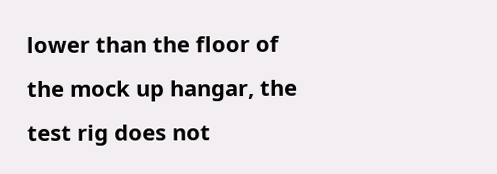lower than the floor of the mock up hangar, the test rig does not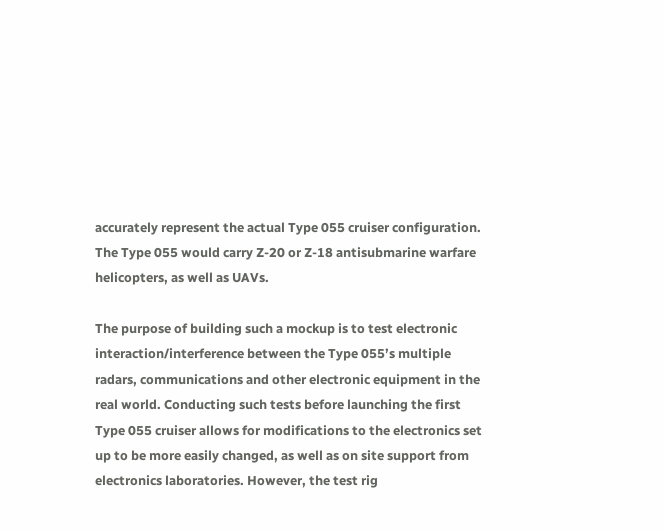accurately represent the actual Type 055 cruiser configuration. The Type 055 would carry Z-20 or Z-18 antisubmarine warfare helicopters, as well as UAVs.

The purpose of building such a mockup is to test electronic interaction/interference between the Type 055’s multiple radars, communications and other electronic equipment in the real world. Conducting such tests before launching the first Type 055 cruiser allows for modifications to the electronics set up to be more easily changed, as well as on site support from electronics laboratories. However, the test rig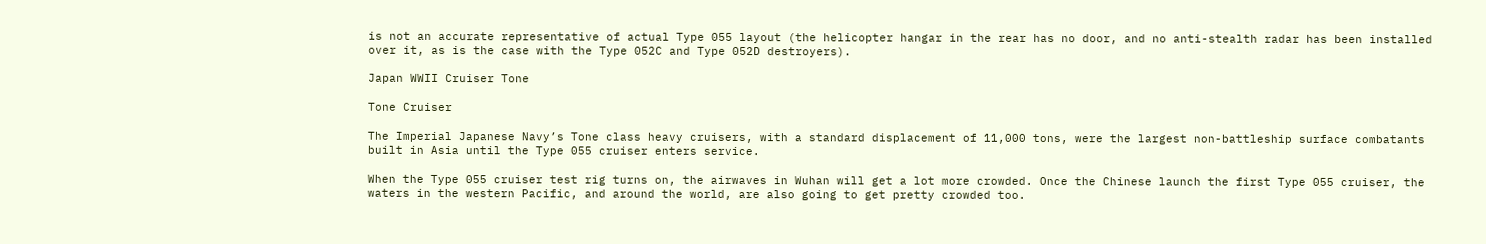is not an accurate representative of actual Type 055 layout (the helicopter hangar in the rear has no door, and no anti-stealth radar has been installed over it, as is the case with the Type 052C and Type 052D destroyers).

Japan WWII Cruiser Tone

Tone Cruiser

The Imperial Japanese Navy’s Tone class heavy cruisers, with a standard displacement of 11,000 tons, were the largest non-battleship surface combatants built in Asia until the Type 055 cruiser enters service.

When the Type 055 cruiser test rig turns on, the airwaves in Wuhan will get a lot more crowded. Once the Chinese launch the first Type 055 cruiser, the waters in the western Pacific, and around the world, are also going to get pretty crowded too.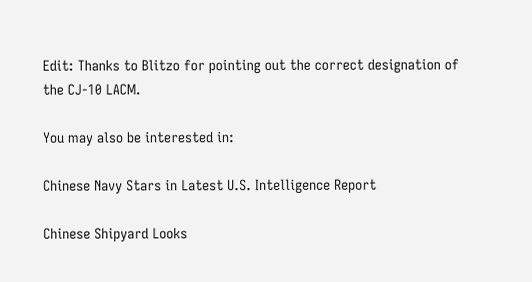Edit: Thanks to Blitzo for pointing out the correct designation of the CJ-10 LACM.

You may also be interested in:

Chinese Navy Stars in Latest U.S. Intelligence Report

Chinese Shipyard Looks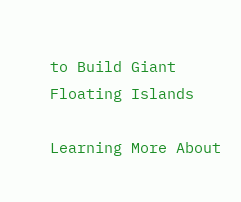to Build Giant Floating Islands

Learning More About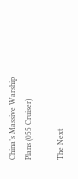China’s Massive Warship Plans (055 Cruiser)

The Next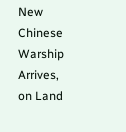New Chinese Warship Arrives, on Land